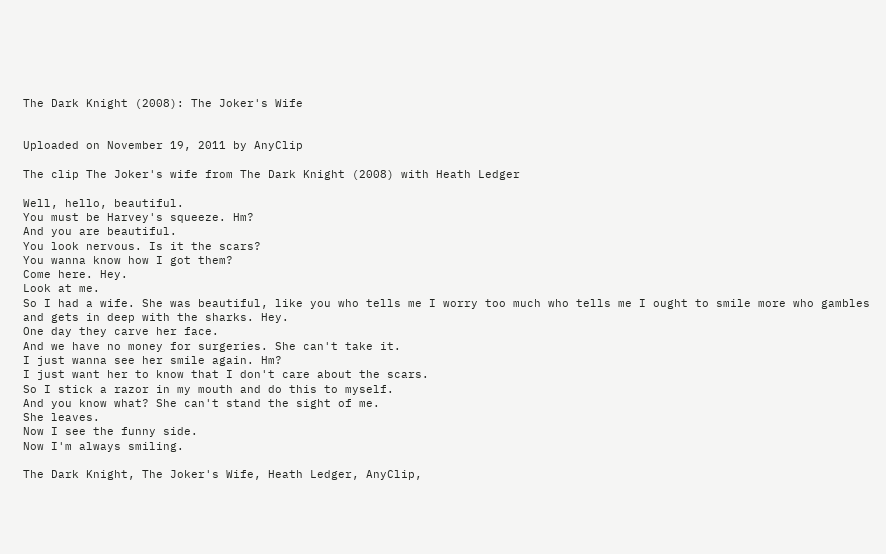The Dark Knight (2008): The Joker's Wife


Uploaded on November 19, 2011 by AnyClip

The clip The Joker's wife from The Dark Knight (2008) with Heath Ledger

Well, hello, beautiful.
You must be Harvey's squeeze. Hm?
And you are beautiful.
You look nervous. Is it the scars?
You wanna know how I got them?
Come here. Hey.
Look at me.
So I had a wife. She was beautiful, like you who tells me I worry too much who tells me I ought to smile more who gambles and gets in deep with the sharks. Hey.
One day they carve her face.
And we have no money for surgeries. She can't take it.
I just wanna see her smile again. Hm?
I just want her to know that I don't care about the scars.
So I stick a razor in my mouth and do this to myself.
And you know what? She can't stand the sight of me.
She leaves.
Now I see the funny side.
Now I'm always smiling.

The Dark Knight, The Joker's Wife, Heath Ledger, AnyClip,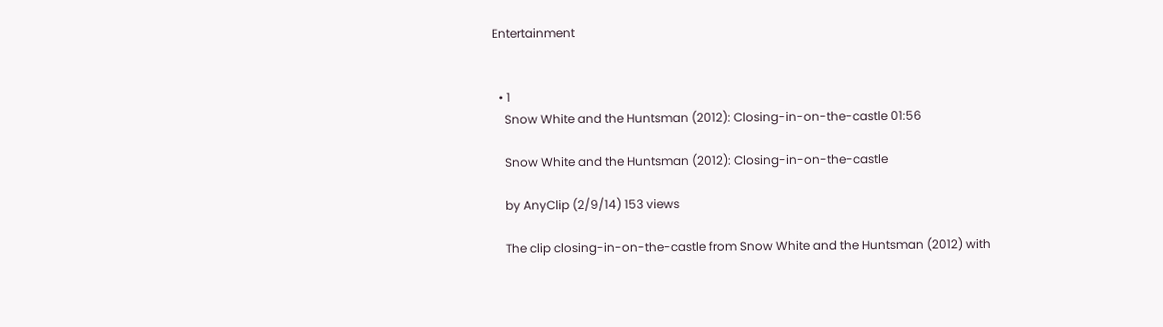Entertainment


  • 1
    Snow White and the Huntsman (2012): Closing-in-on-the-castle 01:56

    Snow White and the Huntsman (2012): Closing-in-on-the-castle

    by AnyClip (2/9/14) 153 views

    The clip closing-in-on-the-castle from Snow White and the Huntsman (2012) with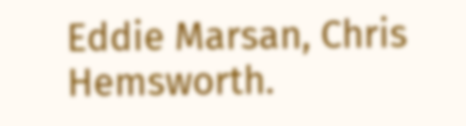Eddie Marsan, Chris Hemsworth.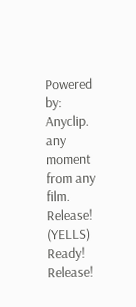Powered by: Anyclip. any moment from any film. Release! (YELLS) Ready! Release!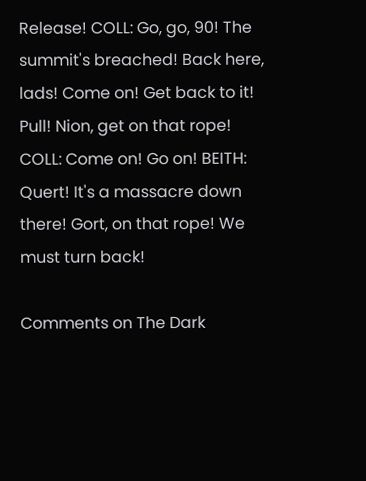Release! COLL: Go, go, 90! The summit's breached! Back here, lads! Come on! Get back to it! Pull! Nion, get on that rope! COLL: Come on! Go on! BEITH: Quert! It's a massacre down there! Gort, on that rope! We must turn back!

Comments on The Dark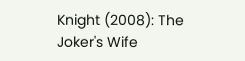Knight (2008): The Joker's Wife